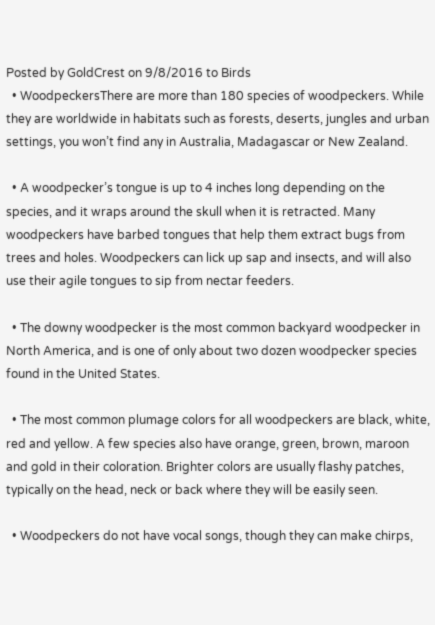Posted by GoldCrest on 9/8/2016 to Birds
  • WoodpeckersThere are more than 180 species of woodpeckers. While they are worldwide in habitats such as forests, deserts, jungles and urban settings, you won’t find any in Australia, Madagascar or New Zealand.

  • A woodpecker’s tongue is up to 4 inches long depending on the species, and it wraps around the skull when it is retracted. Many woodpeckers have barbed tongues that help them extract bugs from trees and holes. Woodpeckers can lick up sap and insects, and will also use their agile tongues to sip from nectar feeders.

  • The downy woodpecker is the most common backyard woodpecker in North America, and is one of only about two dozen woodpecker species found in the United States.

  • The most common plumage colors for all woodpeckers are black, white, red and yellow. A few species also have orange, green, brown, maroon and gold in their coloration. Brighter colors are usually flashy patches, typically on the head, neck or back where they will be easily seen.

  • Woodpeckers do not have vocal songs, though they can make chirps,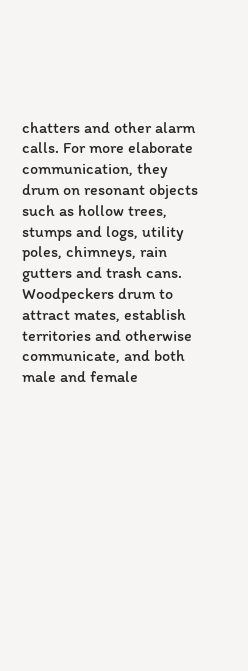chatters and other alarm calls. For more elaborate communication, they drum on resonant objects such as hollow trees, stumps and logs, utility poles, chimneys, rain gutters and trash cans. Woodpeckers drum to attract mates, establish territories and otherwise communicate, and both male and female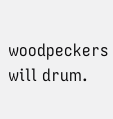woodpeckers will drum.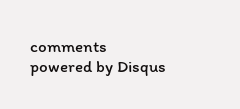comments powered by Disqus